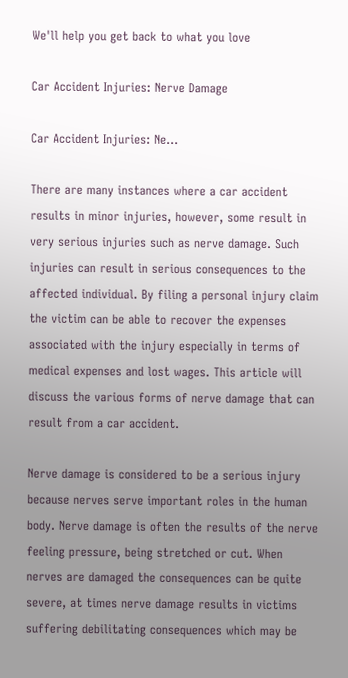We'll help you get back to what you love

Car Accident Injuries: Nerve Damage

Car Accident Injuries: Ne…

There are many instances where a car accident results in minor injuries, however, some result in very serious injuries such as nerve damage. Such injuries can result in serious consequences to the affected individual. By filing a personal injury claim the victim can be able to recover the expenses associated with the injury especially in terms of medical expenses and lost wages. This article will discuss the various forms of nerve damage that can result from a car accident.

Nerve damage is considered to be a serious injury because nerves serve important roles in the human body. Nerve damage is often the results of the nerve feeling pressure, being stretched or cut. When nerves are damaged the consequences can be quite severe, at times nerve damage results in victims suffering debilitating consequences which may be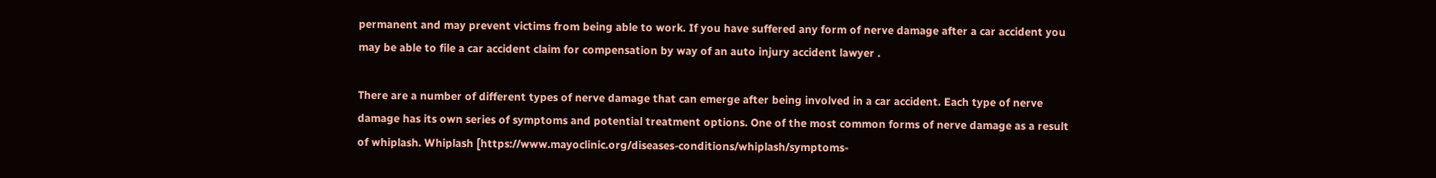permanent and may prevent victims from being able to work. If you have suffered any form of nerve damage after a car accident you may be able to file a car accident claim for compensation by way of an auto injury accident lawyer .

There are a number of different types of nerve damage that can emerge after being involved in a car accident. Each type of nerve damage has its own series of symptoms and potential treatment options. One of the most common forms of nerve damage as a result of whiplash. Whiplash [https://www.mayoclinic.org/diseases-conditions/whiplash/symptoms-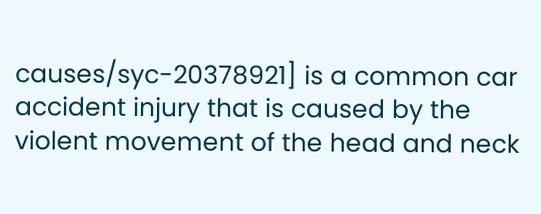causes/syc-20378921] is a common car accident injury that is caused by the violent movement of the head and neck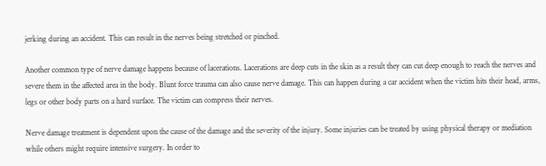jerking during an accident. This can result in the nerves being stretched or pinched.

Another common type of nerve damage happens because of lacerations. Lacerations are deep cuts in the skin as a result they can cut deep enough to reach the nerves and severe them in the affected area in the body. Blunt force trauma can also cause nerve damage. This can happen during a car accident when the victim hits their head, arms, legs or other body parts on a hard surface. The victim can compress their nerves.

Nerve damage treatment is dependent upon the cause of the damage and the severity of the injury. Some injuries can be treated by using physical therapy or mediation while others might require intensive surgery. In order to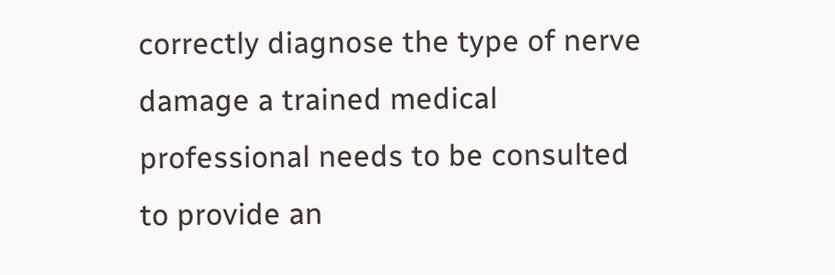correctly diagnose the type of nerve damage a trained medical professional needs to be consulted to provide an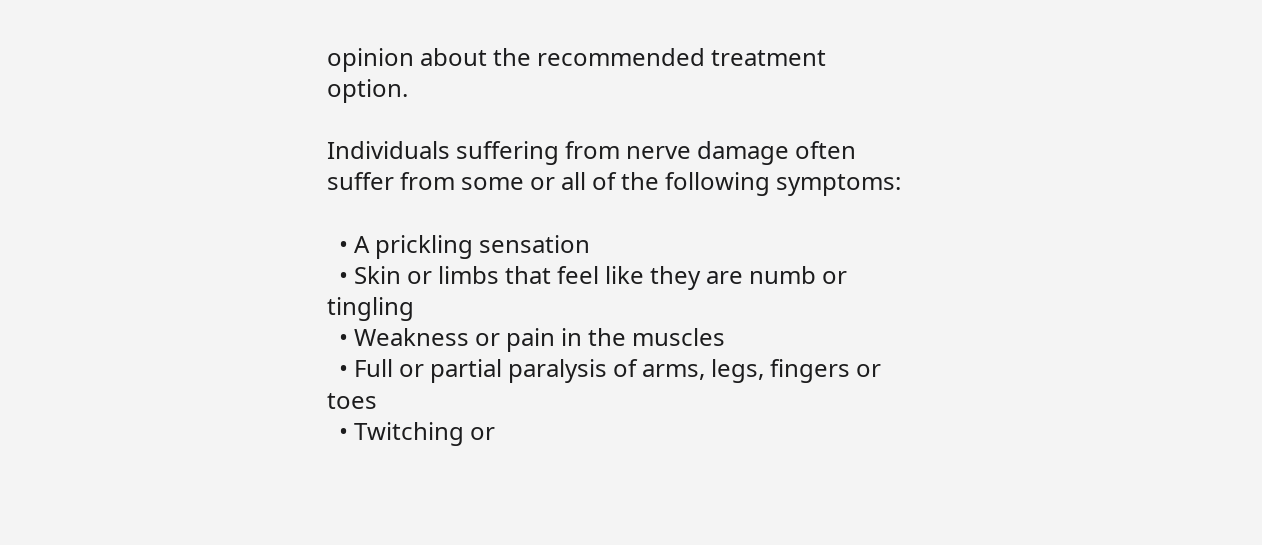opinion about the recommended treatment option.

Individuals suffering from nerve damage often suffer from some or all of the following symptoms:

  • A prickling sensation
  • Skin or limbs that feel like they are numb or tingling
  • Weakness or pain in the muscles
  • Full or partial paralysis of arms, legs, fingers or toes
  • Twitching or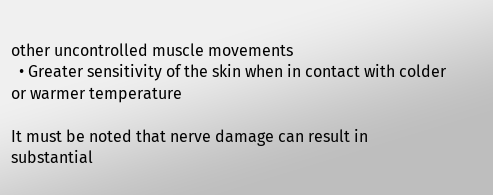other uncontrolled muscle movements
  • Greater sensitivity of the skin when in contact with colder or warmer temperature

It must be noted that nerve damage can result in substantial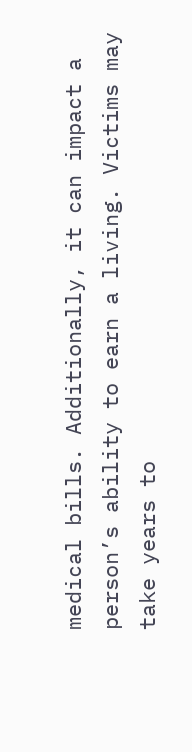medical bills. Additionally, it can impact a person’s ability to earn a living. Victims may take years to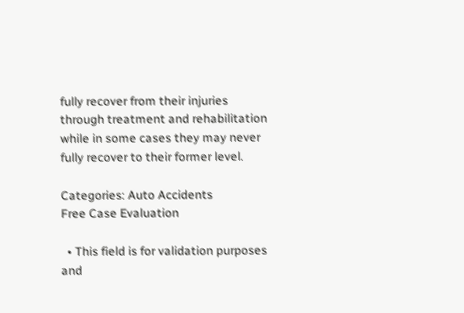fully recover from their injuries through treatment and rehabilitation while in some cases they may never fully recover to their former level.

Categories: Auto Accidents
Free Case Evaluation

  • This field is for validation purposes and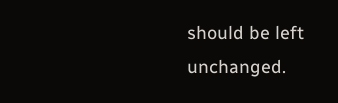should be left unchanged.